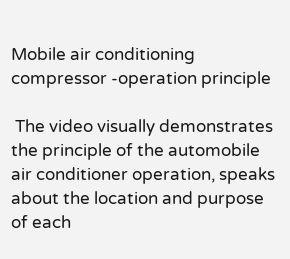Mobile air conditioning compressor -operation principle

 The video visually demonstrates  the principle of the automobile air conditioner operation, speaks  about the location and purpose of each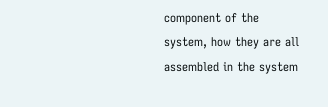component of the system, how they are all assembled in the system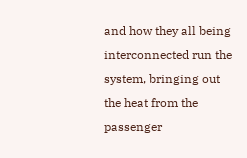and how they all being interconnected run the system, bringing out the heat from the passenger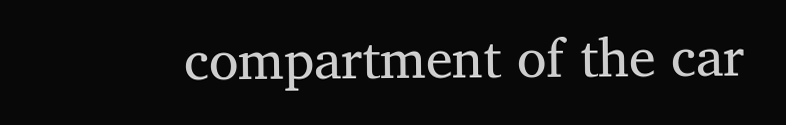compartment of the car